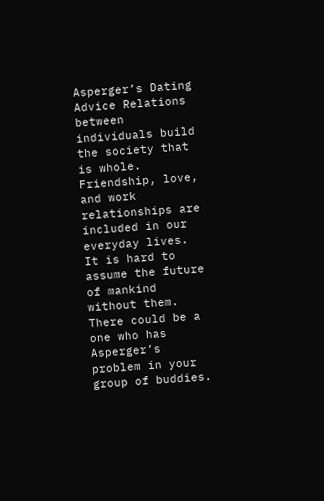Asperger’s Dating Advice Relations between individuals build the society that is whole. Friendship, love, and work relationships are included in our everyday lives. It is hard to assume the future of mankind without them. There could be a one who has Asperger’s problem in your group of buddies.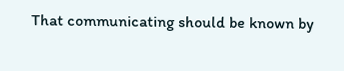That communicating should be known by